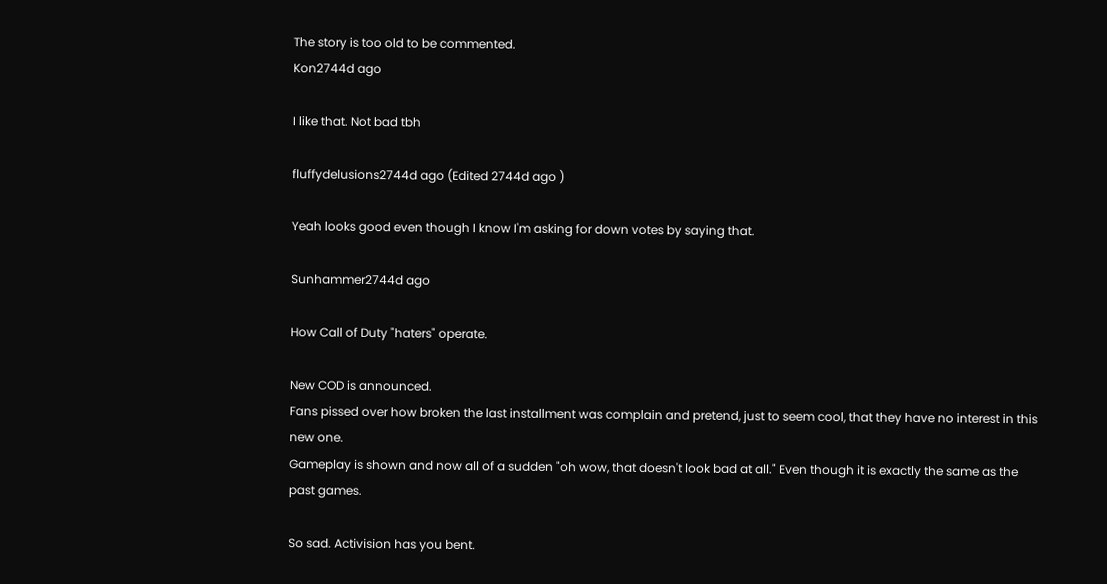The story is too old to be commented.
Kon2744d ago

I like that. Not bad tbh

fluffydelusions2744d ago (Edited 2744d ago )

Yeah looks good even though I know I'm asking for down votes by saying that.

Sunhammer2744d ago

How Call of Duty "haters" operate.

New COD is announced.
Fans pissed over how broken the last installment was complain and pretend, just to seem cool, that they have no interest in this new one.
Gameplay is shown and now all of a sudden "oh wow, that doesn't look bad at all." Even though it is exactly the same as the past games.

So sad. Activision has you bent.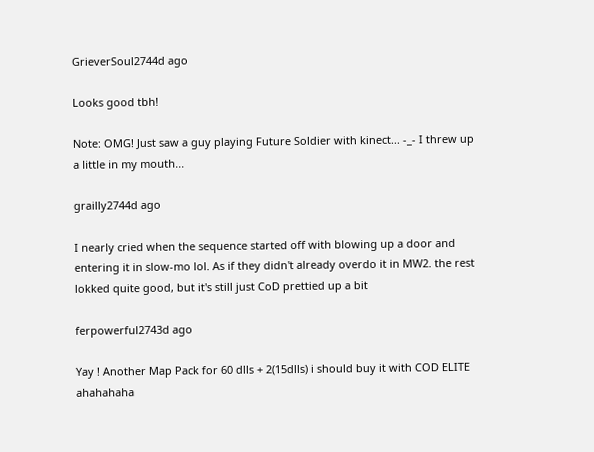GrieverSoul2744d ago

Looks good tbh!

Note: OMG! Just saw a guy playing Future Soldier with kinect... -_- I threw up a little in my mouth...

grailly2744d ago

I nearly cried when the sequence started off with blowing up a door and entering it in slow-mo lol. As if they didn't already overdo it in MW2. the rest lokked quite good, but it's still just CoD prettied up a bit

ferpowerful2743d ago

Yay ! Another Map Pack for 60 dlls + 2(15dlls) i should buy it with COD ELITE ahahahaha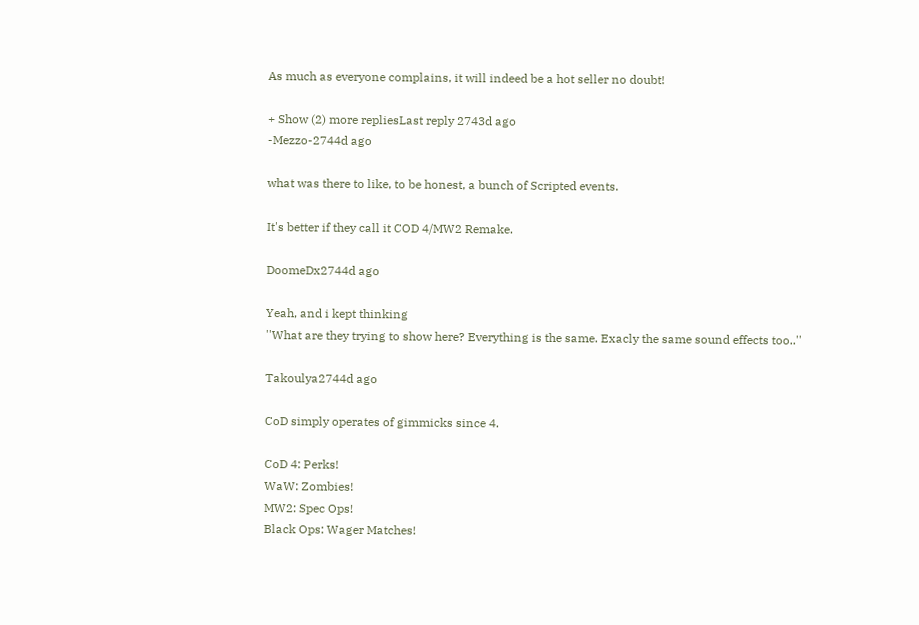As much as everyone complains, it will indeed be a hot seller no doubt!

+ Show (2) more repliesLast reply 2743d ago
-Mezzo-2744d ago

what was there to like, to be honest, a bunch of Scripted events.

It's better if they call it COD 4/MW2 Remake.

DoomeDx2744d ago

Yeah, and i kept thinking
''What are they trying to show here? Everything is the same. Exacly the same sound effects too..''

Takoulya2744d ago

CoD simply operates of gimmicks since 4.

CoD 4: Perks!
WaW: Zombies!
MW2: Spec Ops!
Black Ops: Wager Matches!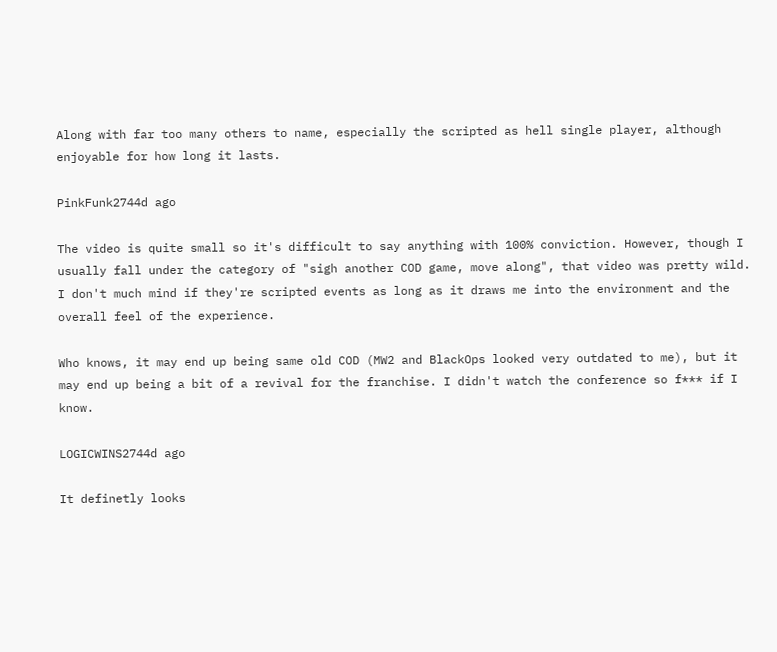Along with far too many others to name, especially the scripted as hell single player, although enjoyable for how long it lasts.

PinkFunk2744d ago

The video is quite small so it's difficult to say anything with 100% conviction. However, though I usually fall under the category of "sigh another COD game, move along", that video was pretty wild. I don't much mind if they're scripted events as long as it draws me into the environment and the overall feel of the experience.

Who knows, it may end up being same old COD (MW2 and BlackOps looked very outdated to me), but it may end up being a bit of a revival for the franchise. I didn't watch the conference so f*** if I know.

LOGICWINS2744d ago

It definetly looks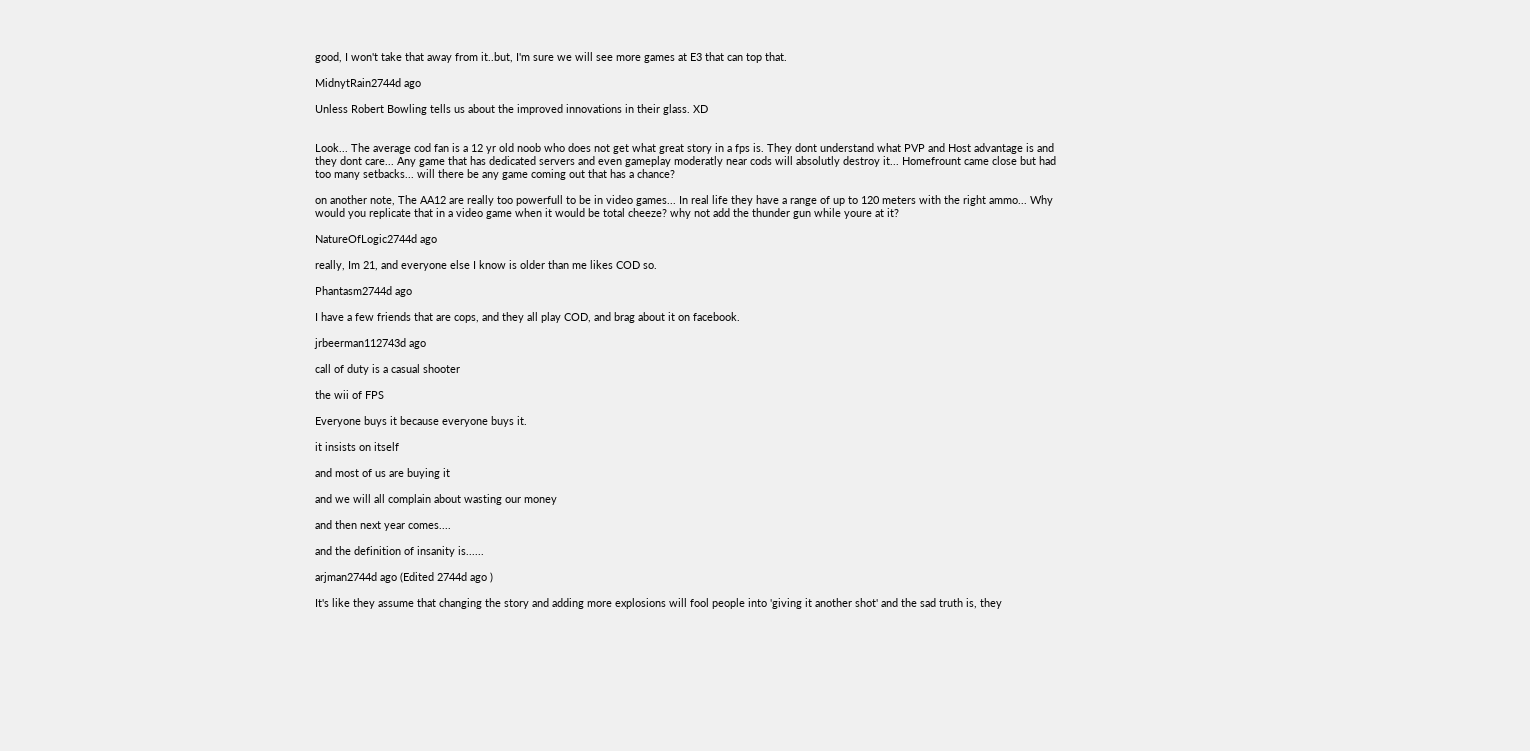good, I won't take that away from it..but, I'm sure we will see more games at E3 that can top that.

MidnytRain2744d ago

Unless Robert Bowling tells us about the improved innovations in their glass. XD


Look... The average cod fan is a 12 yr old noob who does not get what great story in a fps is. They dont understand what PVP and Host advantage is and they dont care... Any game that has dedicated servers and even gameplay moderatly near cods will absolutly destroy it... Homefrount came close but had too many setbacks... will there be any game coming out that has a chance?

on another note, The AA12 are really too powerfull to be in video games... In real life they have a range of up to 120 meters with the right ammo... Why would you replicate that in a video game when it would be total cheeze? why not add the thunder gun while youre at it?

NatureOfLogic2744d ago

really, Im 21, and everyone else I know is older than me likes COD so.

Phantasm2744d ago

I have a few friends that are cops, and they all play COD, and brag about it on facebook.

jrbeerman112743d ago

call of duty is a casual shooter

the wii of FPS

Everyone buys it because everyone buys it.

it insists on itself

and most of us are buying it

and we will all complain about wasting our money

and then next year comes....

and the definition of insanity is......

arjman2744d ago (Edited 2744d ago )

It's like they assume that changing the story and adding more explosions will fool people into 'giving it another shot' and the sad truth is, they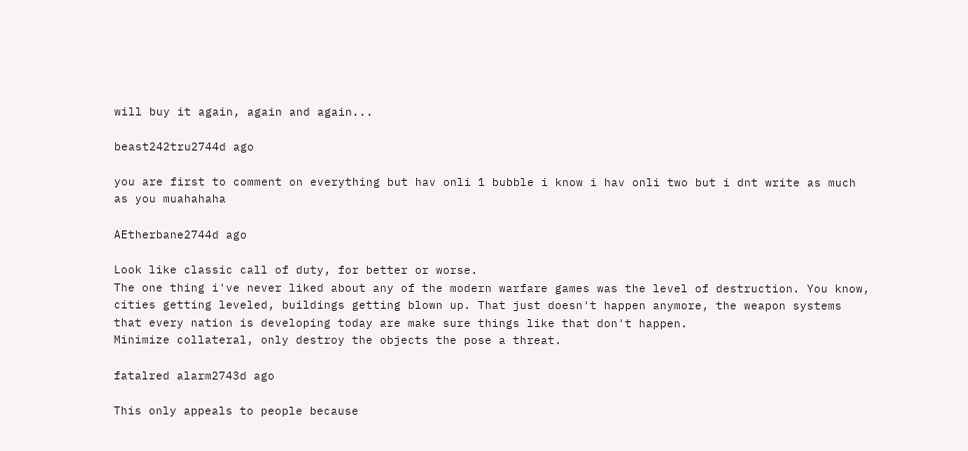will buy it again, again and again...

beast242tru2744d ago

you are first to comment on everything but hav onli 1 bubble i know i hav onli two but i dnt write as much as you muahahaha

AEtherbane2744d ago

Look like classic call of duty, for better or worse.
The one thing i've never liked about any of the modern warfare games was the level of destruction. You know, cities getting leveled, buildings getting blown up. That just doesn't happen anymore, the weapon systems that every nation is developing today are make sure things like that don't happen.
Minimize collateral, only destroy the objects the pose a threat.

fatalred alarm2743d ago

This only appeals to people because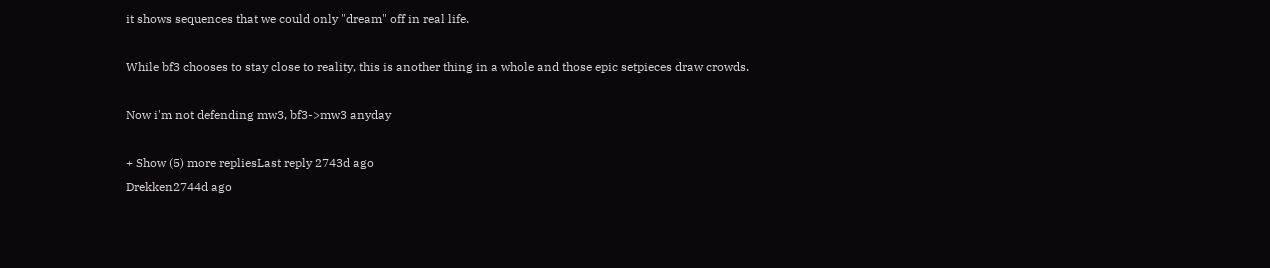it shows sequences that we could only "dream" off in real life.

While bf3 chooses to stay close to reality, this is another thing in a whole and those epic setpieces draw crowds.

Now i'm not defending mw3, bf3->mw3 anyday

+ Show (5) more repliesLast reply 2743d ago
Drekken2744d ago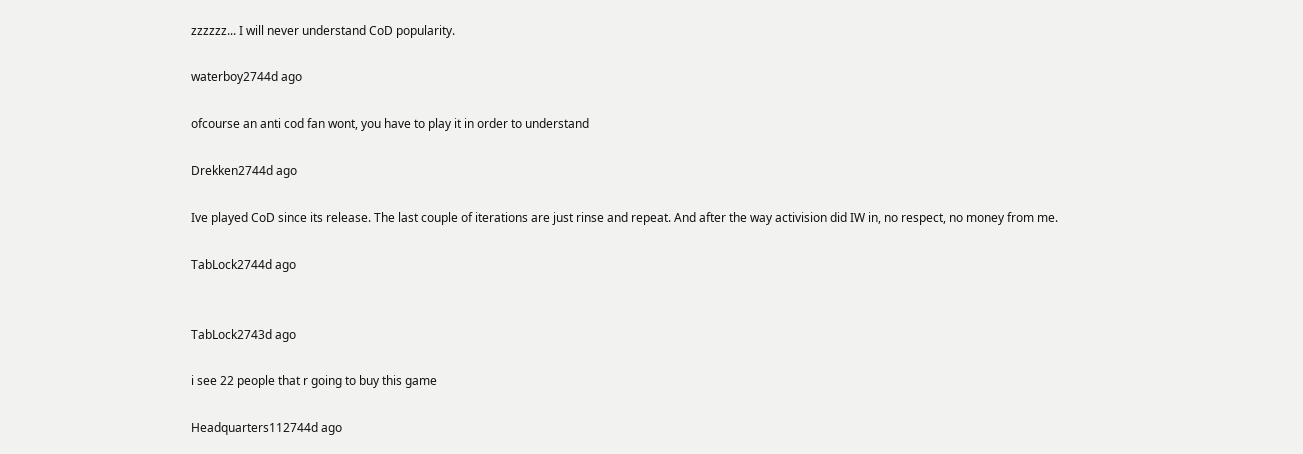zzzzzz... I will never understand CoD popularity.

waterboy2744d ago

ofcourse an anti cod fan wont, you have to play it in order to understand

Drekken2744d ago

Ive played CoD since its release. The last couple of iterations are just rinse and repeat. And after the way activision did IW in, no respect, no money from me.

TabLock2744d ago


TabLock2743d ago

i see 22 people that r going to buy this game

Headquarters112744d ago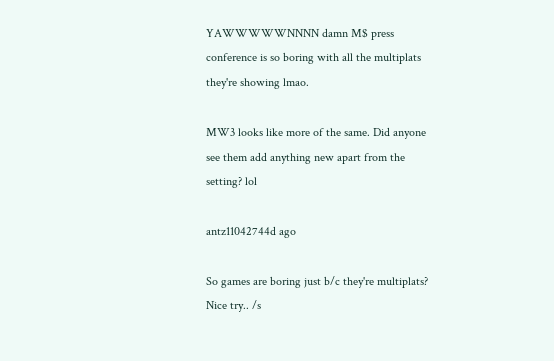YAWWWWWNNNN damn M$ press conference is so boring with all the multiplats they're showing lmao.

MW3 looks like more of the same. Did anyone see them add anything new apart from the setting? lol

antz11042744d ago

So games are boring just b/c they're multiplats? Nice try.. /s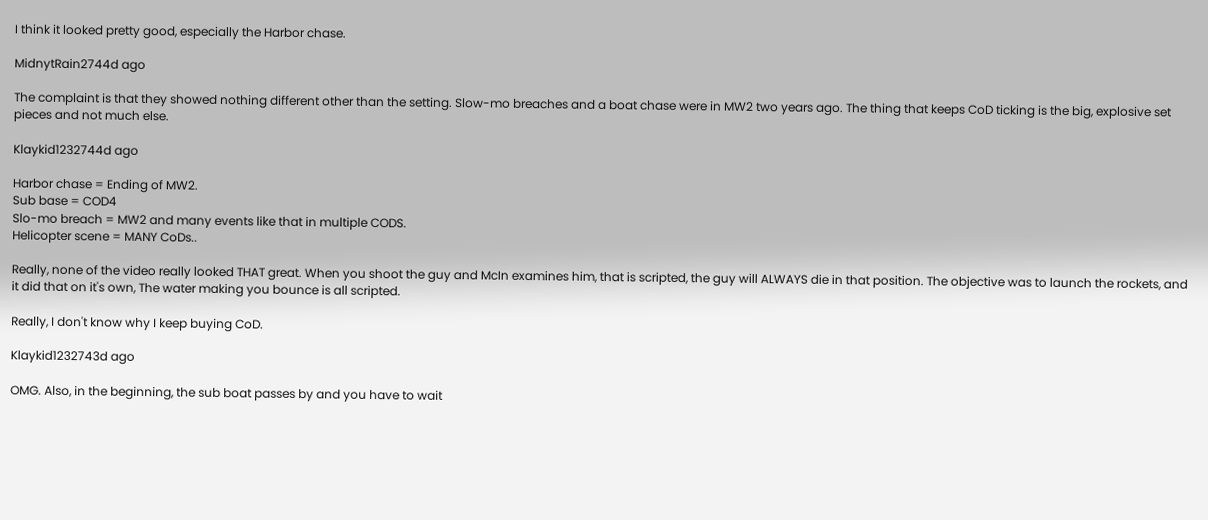I think it looked pretty good, especially the Harbor chase.

MidnytRain2744d ago

The complaint is that they showed nothing different other than the setting. Slow-mo breaches and a boat chase were in MW2 two years ago. The thing that keeps CoD ticking is the big, explosive set pieces and not much else.

Klaykid1232744d ago

Harbor chase = Ending of MW2.
Sub base = COD4
Slo-mo breach = MW2 and many events like that in multiple CODS.
Helicopter scene = MANY CoDs..

Really, none of the video really looked THAT great. When you shoot the guy and McIn examines him, that is scripted, the guy will ALWAYS die in that position. The objective was to launch the rockets, and it did that on it's own, The water making you bounce is all scripted.

Really, I don't know why I keep buying CoD.

Klaykid1232743d ago

OMG. Also, in the beginning, the sub boat passes by and you have to wait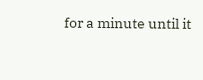for a minute until it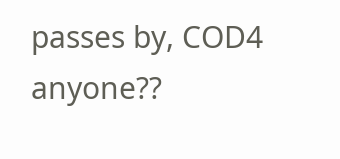passes by, COD4 anyone??